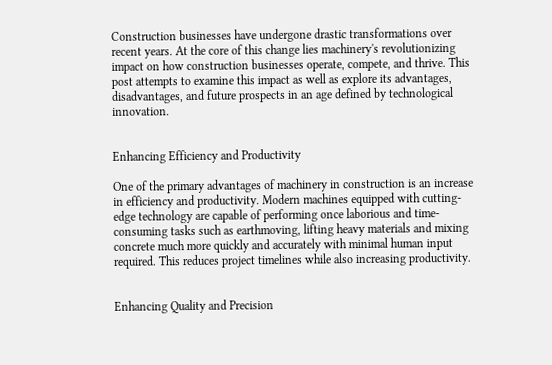Construction businesses have undergone drastic transformations over recent years. At the core of this change lies machinery's revolutionizing impact on how construction businesses operate, compete, and thrive. This post attempts to examine this impact as well as explore its advantages, disadvantages, and future prospects in an age defined by technological innovation.


Enhancing Efficiency and Productivity

One of the primary advantages of machinery in construction is an increase in efficiency and productivity. Modern machines equipped with cutting-edge technology are capable of performing once laborious and time-consuming tasks such as earthmoving, lifting heavy materials and mixing concrete much more quickly and accurately with minimal human input required. This reduces project timelines while also increasing productivity.


Enhancing Quality and Precision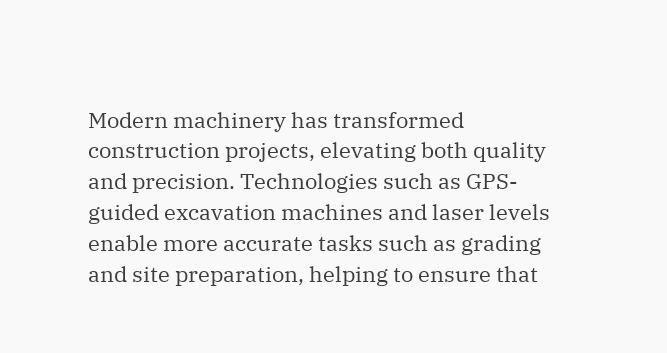Modern machinery has transformed construction projects, elevating both quality and precision. Technologies such as GPS-guided excavation machines and laser levels enable more accurate tasks such as grading and site preparation, helping to ensure that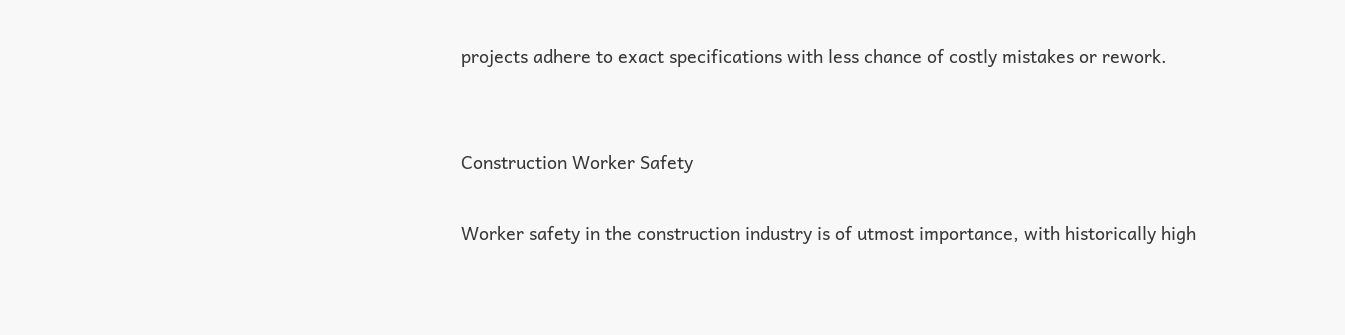projects adhere to exact specifications with less chance of costly mistakes or rework.


Construction Worker Safety

Worker safety in the construction industry is of utmost importance, with historically high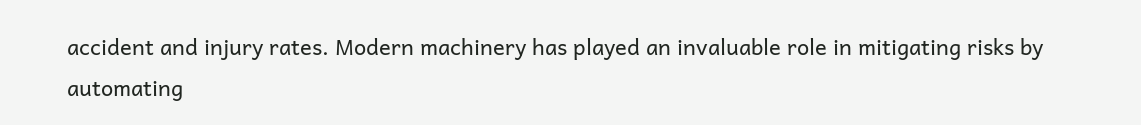accident and injury rates. Modern machinery has played an invaluable role in mitigating risks by automating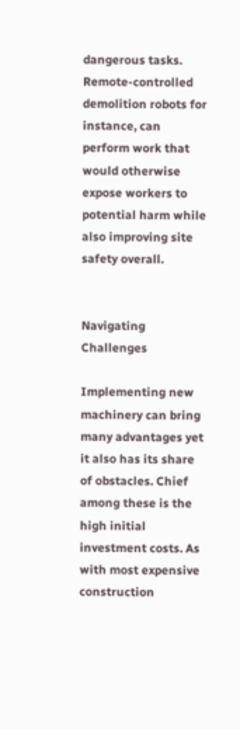dangerous tasks. Remote-controlled demolition robots for instance, can perform work that would otherwise expose workers to potential harm while also improving site safety overall.


Navigating Challenges

Implementing new machinery can bring many advantages yet it also has its share of obstacles. Chief among these is the high initial investment costs. As with most expensive construction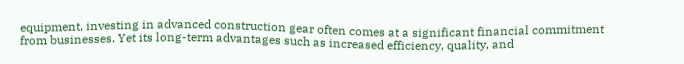equipment, investing in advanced construction gear often comes at a significant financial commitment from businesses. Yet its long-term advantages such as increased efficiency, quality, and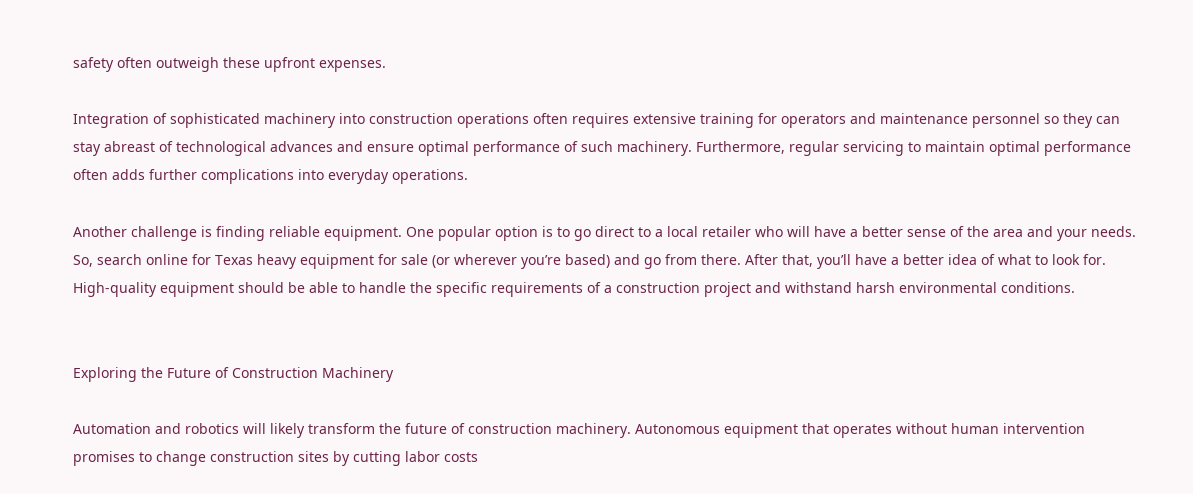safety often outweigh these upfront expenses.

Integration of sophisticated machinery into construction operations often requires extensive training for operators and maintenance personnel so they can stay abreast of technological advances and ensure optimal performance of such machinery. Furthermore, regular servicing to maintain optimal performance often adds further complications into everyday operations.

Another challenge is finding reliable equipment. One popular option is to go direct to a local retailer who will have a better sense of the area and your needs. So, search online for Texas heavy equipment for sale (or wherever you’re based) and go from there. After that, you’ll have a better idea of what to look for. High-quality equipment should be able to handle the specific requirements of a construction project and withstand harsh environmental conditions.


Exploring the Future of Construction Machinery

Automation and robotics will likely transform the future of construction machinery. Autonomous equipment that operates without human intervention promises to change construction sites by cutting labor costs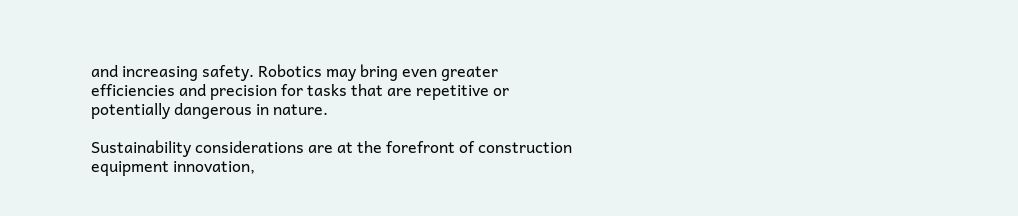and increasing safety. Robotics may bring even greater efficiencies and precision for tasks that are repetitive or potentially dangerous in nature.

Sustainability considerations are at the forefront of construction equipment innovation,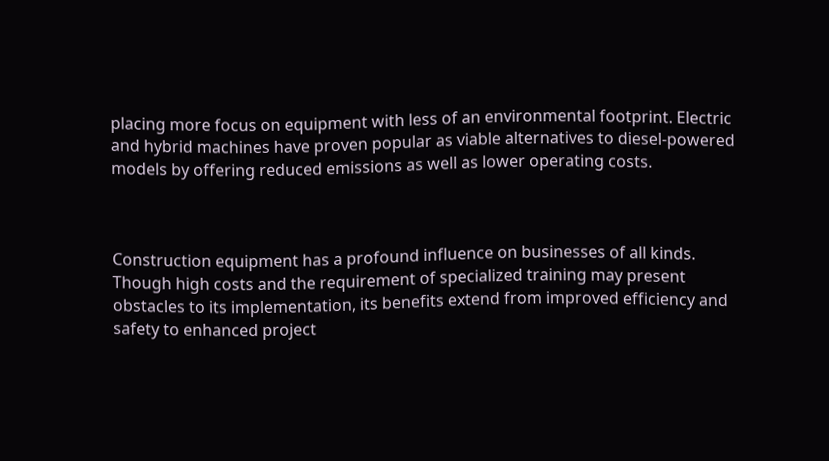placing more focus on equipment with less of an environmental footprint. Electric and hybrid machines have proven popular as viable alternatives to diesel-powered models by offering reduced emissions as well as lower operating costs.



Construction equipment has a profound influence on businesses of all kinds. Though high costs and the requirement of specialized training may present obstacles to its implementation, its benefits extend from improved efficiency and safety to enhanced project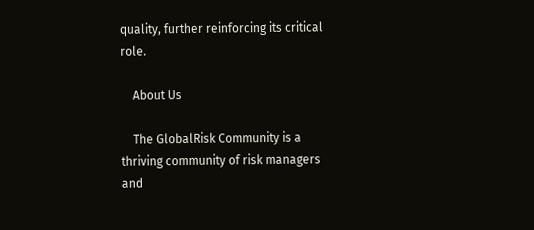quality, further reinforcing its critical role.

    About Us

    The GlobalRisk Community is a thriving community of risk managers and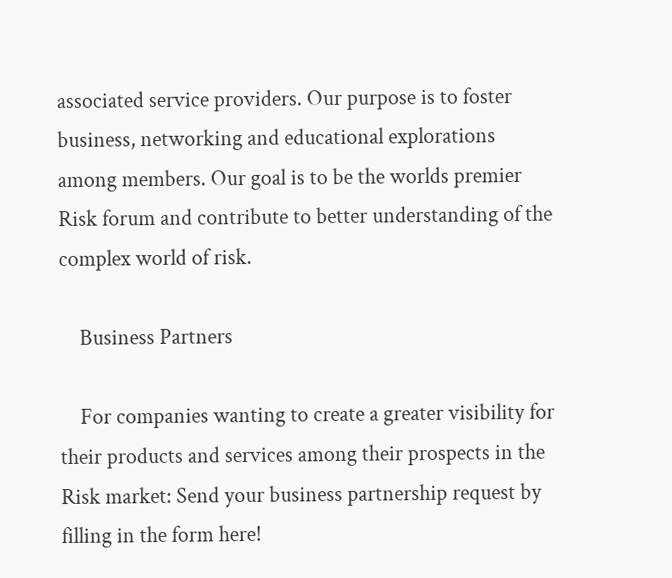associated service providers. Our purpose is to foster business, networking and educational explorations among members. Our goal is to be the worlds premier Risk forum and contribute to better understanding of the complex world of risk.

    Business Partners

    For companies wanting to create a greater visibility for their products and services among their prospects in the Risk market: Send your business partnership request by filling in the form here!